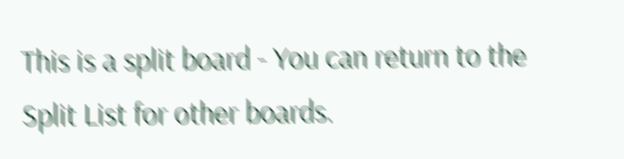This is a split board - You can return to the Split List for other boards.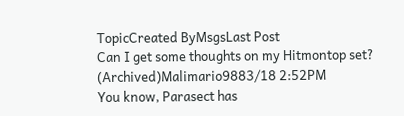TopicCreated ByMsgsLast Post
Can I get some thoughts on my Hitmontop set? (Archived)Malimario9883/18 2:52PM
You know, Parasect has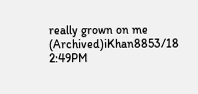really grown on me (Archived)iKhan8853/18 2:49PM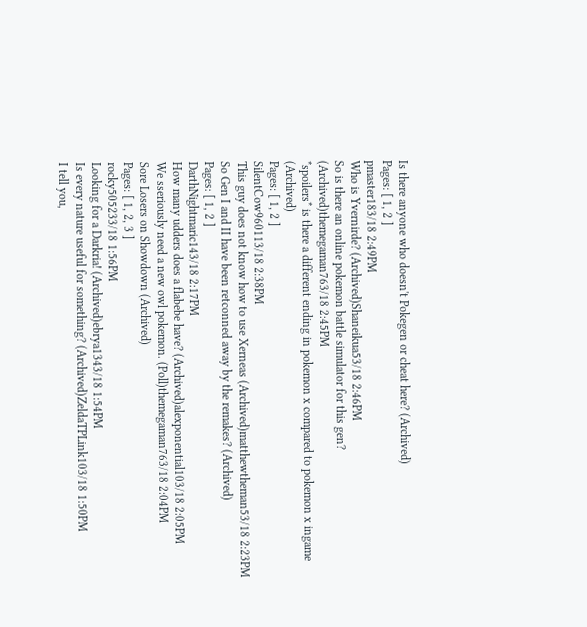Is there anyone who doesn't Pokegen or cheat here? (Archived)
Pages: [ 1, 2 ]
pmaster183/18 2:49PM
Who is Yvernirde? (Archived)Shaneikua53/18 2:46PM
So is there an online pokemon battle simulator for this gen? (Archived)themegaman763/18 2:45PM
*spoilers* is there a different ending in pokemon x compared to pokemon x ingame (Archived)
Pages: [ 1, 2 ]
SilentCow960113/18 2:38PM
This guy does not know how to use Xerneas (Archived)matthewtheman53/18 2:23PM
So Gen I and II have been retconned away by the remakes? (Archived)
Pages: [ 1, 2 ]
DarthNightmaric143/18 2:17PM
How many udders does a flabebe have? (Archived)alexponential103/18 2:05PM
We sseriously need a new owl pokemon. (Poll)themegaman763/18 2:04PM
Sore Losers on Showdown (Archived)
Pages: [ 1, 2, 3 ]
rocky505233/18 1:56PM
Looking for a Darkria! (Archived)ebrya1343/18 1:54PM
Is every nature useful for something? (Archived)ZeldaTPLink103/18 1:50PM
I tell you,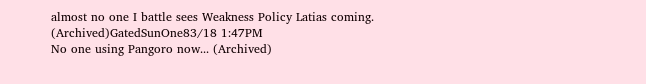almost no one I battle sees Weakness Policy Latias coming. (Archived)GatedSunOne83/18 1:47PM
No one using Pangoro now... (Archived)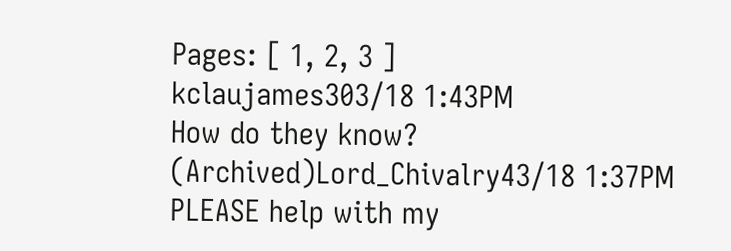Pages: [ 1, 2, 3 ]
kclaujames303/18 1:43PM
How do they know? (Archived)Lord_Chivalry43/18 1:37PM
PLEASE help with my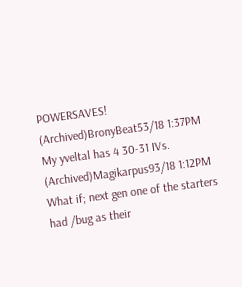POWERSAVES! (Archived)BronyBeat53/18 1:37PM
My yveltal has 4 30-31 IVs. (Archived)Magikarpus93/18 1:12PM
What if; next gen one of the starters had /bug as their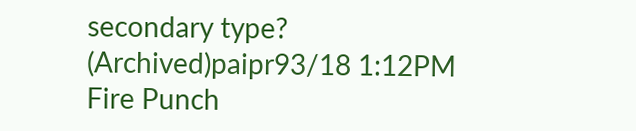secondary type? (Archived)paipr93/18 1:12PM
Fire Punch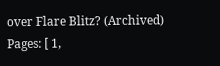over Flare Blitz? (Archived)
Pages: [ 1,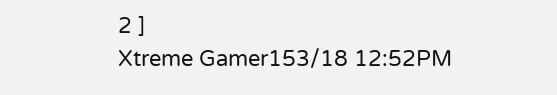2 ]
Xtreme Gamer153/18 12:52PM